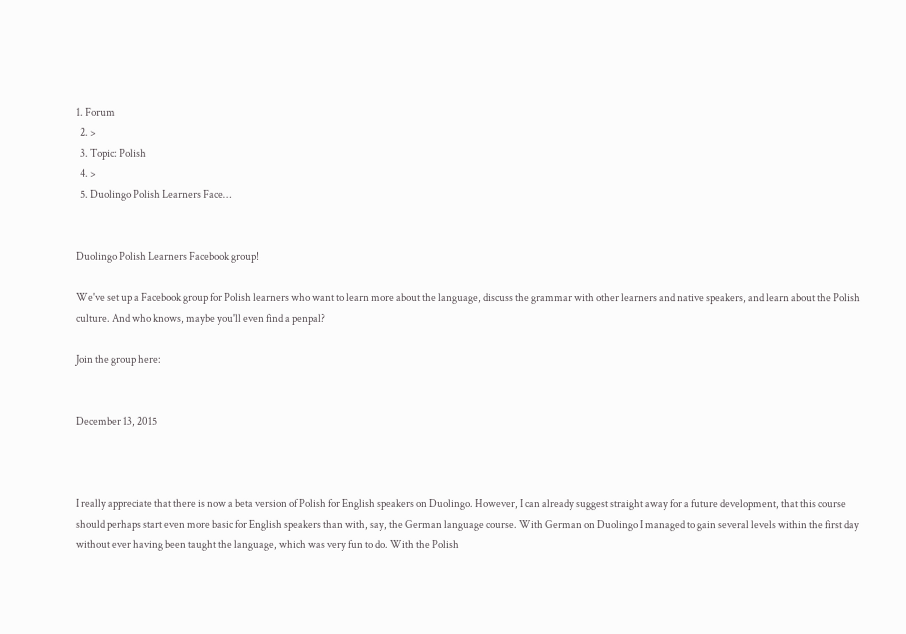1. Forum
  2. >
  3. Topic: Polish
  4. >
  5. Duolingo Polish Learners Face…


Duolingo Polish Learners Facebook group!

We've set up a Facebook group for Polish learners who want to learn more about the language, discuss the grammar with other learners and native speakers, and learn about the Polish culture. And who knows, maybe you'll even find a penpal?

Join the group here:


December 13, 2015



I really appreciate that there is now a beta version of Polish for English speakers on Duolingo. However, I can already suggest straight away for a future development, that this course should perhaps start even more basic for English speakers than with, say, the German language course. With German on Duolingo I managed to gain several levels within the first day without ever having been taught the language, which was very fun to do. With the Polish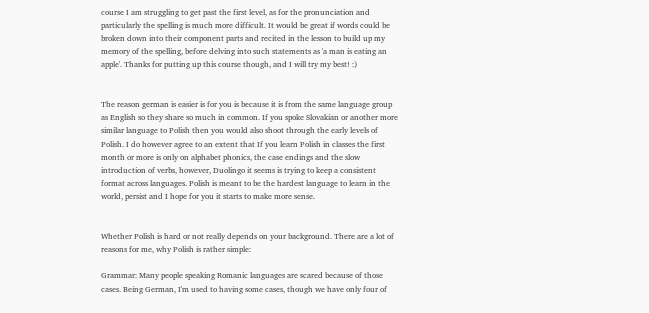course I am struggling to get past the first level, as for the pronunciation and particularly the spelling is much more difficult. It would be great if words could be broken down into their component parts and recited in the lesson to build up my memory of the spelling, before delving into such statements as 'a man is eating an apple'. Thanks for putting up this course though, and I will try my best! :)


The reason german is easier is for you is because it is from the same language group as English so they share so much in common. If you spoke Slovakian or another more similar language to Polish then you would also shoot through the early levels of Polish. I do however agree to an extent that If you learn Polish in classes the first month or more is only on alphabet phonics, the case endings and the slow introduction of verbs, however, Duolingo it seems is trying to keep a consistent format across languages. Polish is meant to be the hardest language to learn in the world, persist and I hope for you it starts to make more sense.


Whether Polish is hard or not really depends on your background. There are a lot of reasons for me, why Polish is rather simple:

Grammar: Many people speaking Romanic languages are scared because of those cases. Being German, I'm used to having some cases, though we have only four of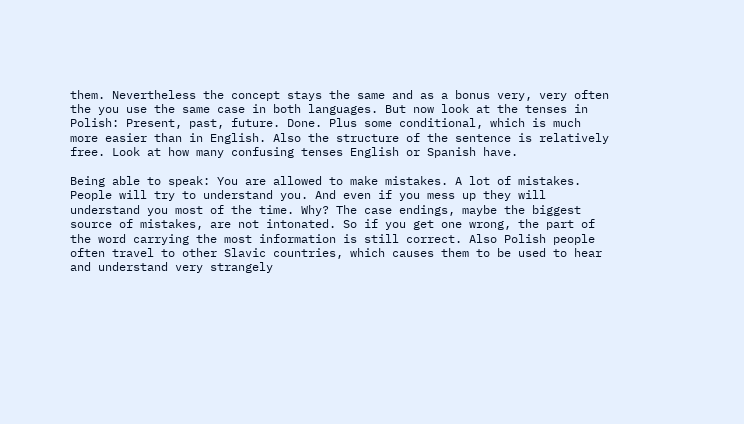them. Nevertheless the concept stays the same and as a bonus very, very often the you use the same case in both languages. But now look at the tenses in Polish: Present, past, future. Done. Plus some conditional, which is much more easier than in English. Also the structure of the sentence is relatively free. Look at how many confusing tenses English or Spanish have.

Being able to speak: You are allowed to make mistakes. A lot of mistakes. People will try to understand you. And even if you mess up they will understand you most of the time. Why? The case endings, maybe the biggest source of mistakes, are not intonated. So if you get one wrong, the part of the word carrying the most information is still correct. Also Polish people often travel to other Slavic countries, which causes them to be used to hear and understand very strangely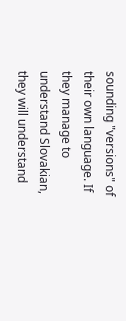sounding "versions" of their own language. If they manage to understand Slovakian, they will understand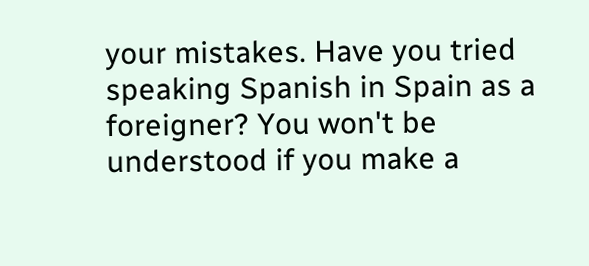your mistakes. Have you tried speaking Spanish in Spain as a foreigner? You won't be understood if you make a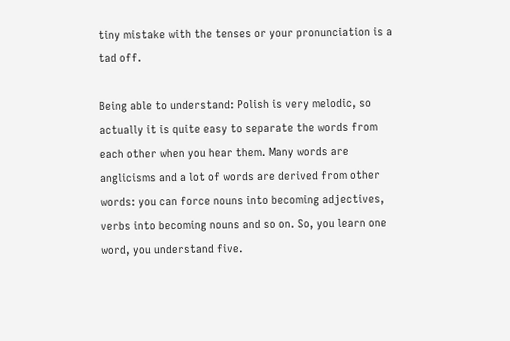tiny mistake with the tenses or your pronunciation is a tad off.

Being able to understand: Polish is very melodic, so actually it is quite easy to separate the words from each other when you hear them. Many words are anglicisms and a lot of words are derived from other words: you can force nouns into becoming adjectives, verbs into becoming nouns and so on. So, you learn one word, you understand five.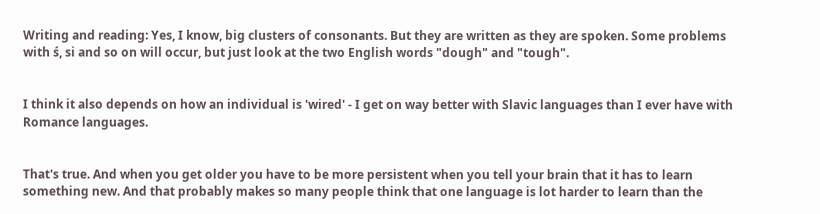Writing and reading: Yes, I know, big clusters of consonants. But they are written as they are spoken. Some problems with ś, si and so on will occur, but just look at the two English words "dough" and "tough".


I think it also depends on how an individual is 'wired' - I get on way better with Slavic languages than I ever have with Romance languages.


That's true. And when you get older you have to be more persistent when you tell your brain that it has to learn something new. And that probably makes so many people think that one language is lot harder to learn than the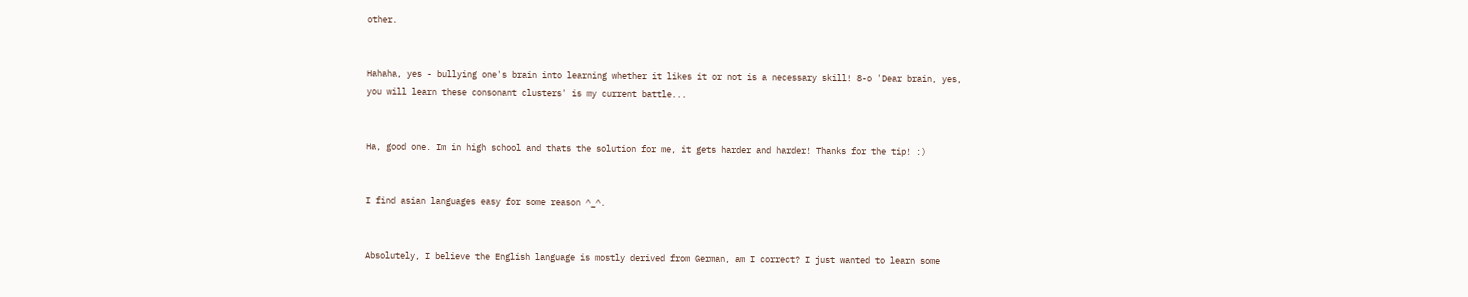other.


Hahaha, yes - bullying one's brain into learning whether it likes it or not is a necessary skill! 8-o 'Dear brain, yes, you will learn these consonant clusters' is my current battle...


Ha, good one. Im in high school and thats the solution for me, it gets harder and harder! Thanks for the tip! :)


I find asian languages easy for some reason ^_^.


Absolutely, I believe the English language is mostly derived from German, am I correct? I just wanted to learn some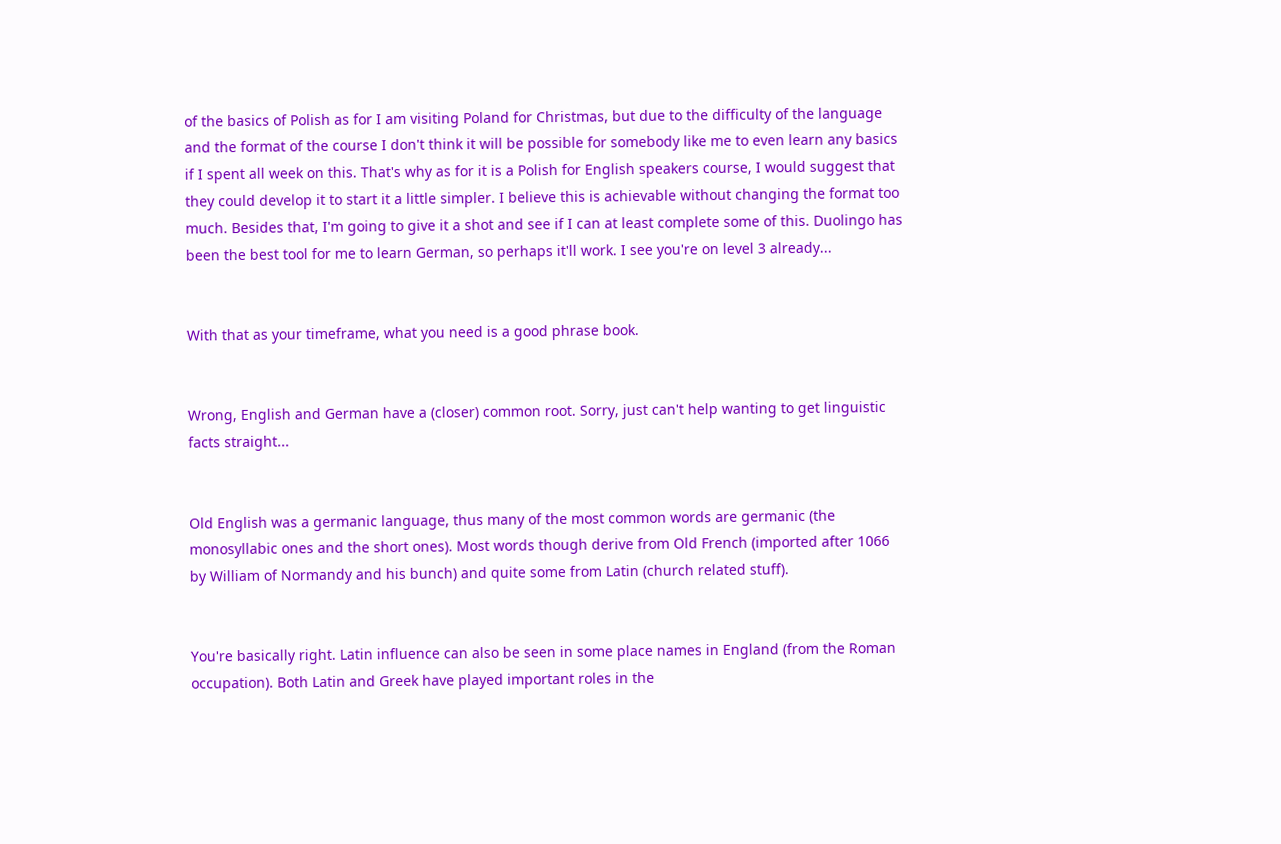of the basics of Polish as for I am visiting Poland for Christmas, but due to the difficulty of the language and the format of the course I don't think it will be possible for somebody like me to even learn any basics if I spent all week on this. That's why as for it is a Polish for English speakers course, I would suggest that they could develop it to start it a little simpler. I believe this is achievable without changing the format too much. Besides that, I'm going to give it a shot and see if I can at least complete some of this. Duolingo has been the best tool for me to learn German, so perhaps it'll work. I see you're on level 3 already...


With that as your timeframe, what you need is a good phrase book.


Wrong, English and German have a (closer) common root. Sorry, just can't help wanting to get linguistic facts straight...


Old English was a germanic language, thus many of the most common words are germanic (the monosyllabic ones and the short ones). Most words though derive from Old French (imported after 1066 by William of Normandy and his bunch) and quite some from Latin (church related stuff).


You're basically right. Latin influence can also be seen in some place names in England (from the Roman occupation). Both Latin and Greek have played important roles in the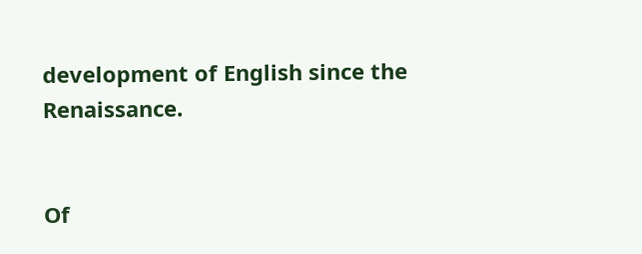development of English since the Renaissance.


Of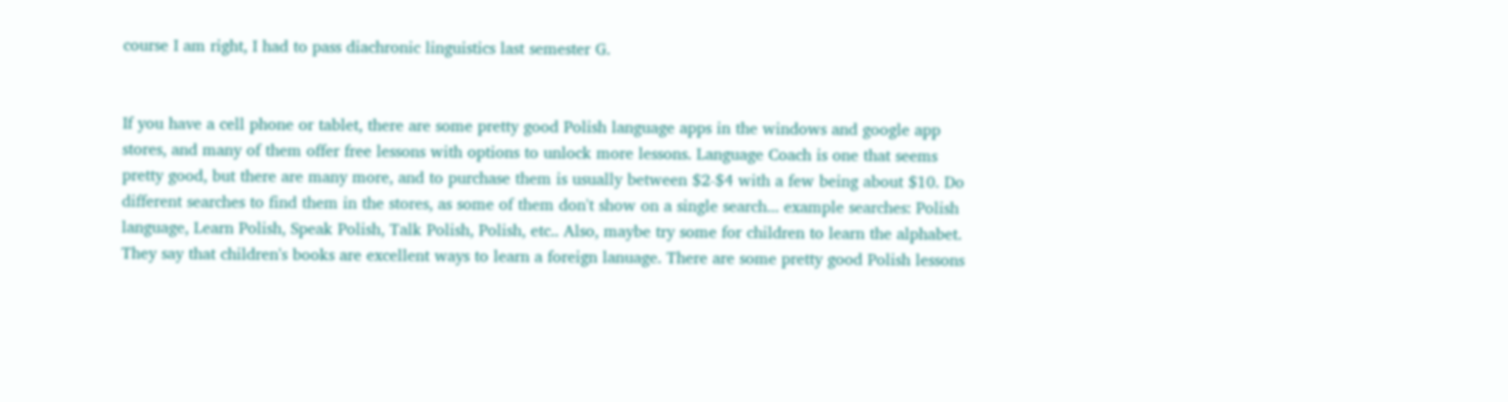course I am right, I had to pass diachronic linguistics last semester G.


If you have a cell phone or tablet, there are some pretty good Polish language apps in the windows and google app stores, and many of them offer free lessons with options to unlock more lessons. Language Coach is one that seems pretty good, but there are many more, and to purchase them is usually between $2-$4 with a few being about $10. Do different searches to find them in the stores, as some of them don't show on a single search... example searches: Polish language, Learn Polish, Speak Polish, Talk Polish, Polish, etc.. Also, maybe try some for children to learn the alphabet. They say that children's books are excellent ways to learn a foreign lanuage. There are some pretty good Polish lessons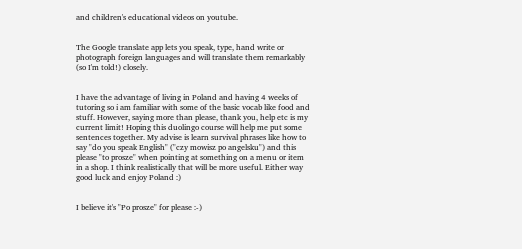and children's educational videos on youtube.


The Google translate app lets you speak, type, hand write or photograph foreign languages and will translate them remarkably (so I'm told!) closely.


I have the advantage of living in Poland and having 4 weeks of tutoring so i am familiar with some of the basic vocab like food and stuff. However, saying more than please, thank you, help etc is my current limit! Hoping this duolingo course will help me put some sentences together. My advise is learn survival phrases like how to say "do you speak English" ("czy mowisz po angelsku") and this please "to prosze" when pointing at something on a menu or item in a shop. I think realistically that will be more useful. Either way good luck and enjoy Poland :)


I believe it's "Po prosze" for please :-)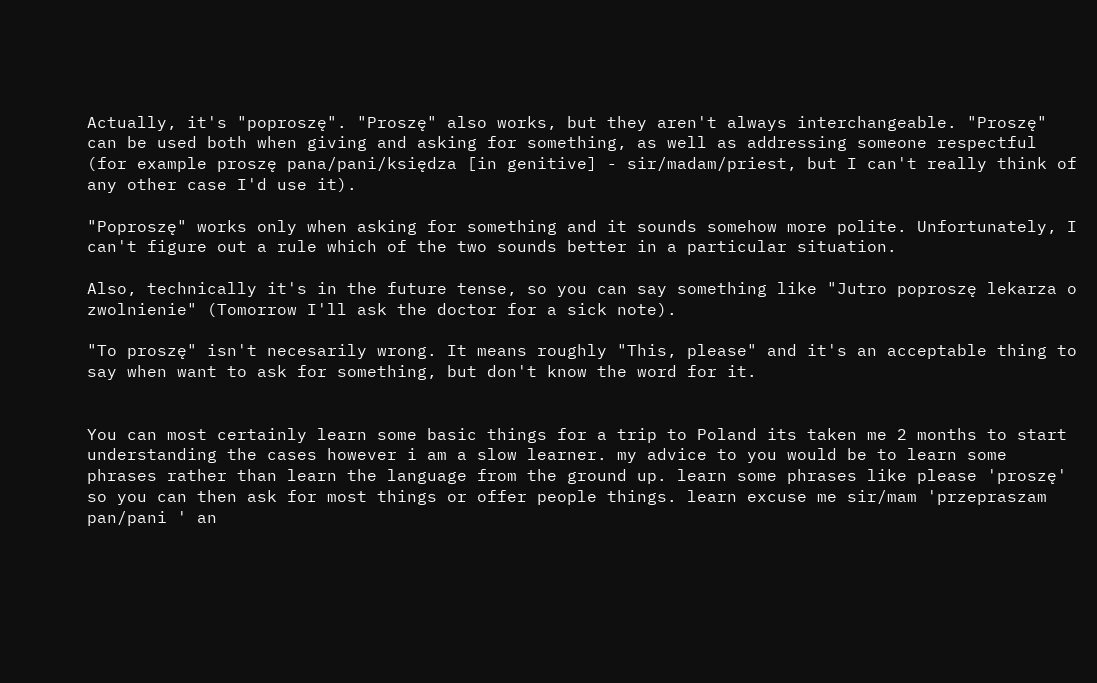Actually, it's "poproszę". "Proszę" also works, but they aren't always interchangeable. "Proszę" can be used both when giving and asking for something, as well as addressing someone respectful (for example proszę pana/pani/księdza [in genitive] - sir/madam/priest, but I can't really think of any other case I'd use it).

"Poproszę" works only when asking for something and it sounds somehow more polite. Unfortunately, I can't figure out a rule which of the two sounds better in a particular situation.

Also, technically it's in the future tense, so you can say something like "Jutro poproszę lekarza o zwolnienie" (Tomorrow I'll ask the doctor for a sick note).

"To proszę" isn't necesarily wrong. It means roughly "This, please" and it's an acceptable thing to say when want to ask for something, but don't know the word for it.


You can most certainly learn some basic things for a trip to Poland its taken me 2 months to start understanding the cases however i am a slow learner. my advice to you would be to learn some phrases rather than learn the language from the ground up. learn some phrases like please 'proszę' so you can then ask for most things or offer people things. learn excuse me sir/mam 'przepraszam pan/pani ' an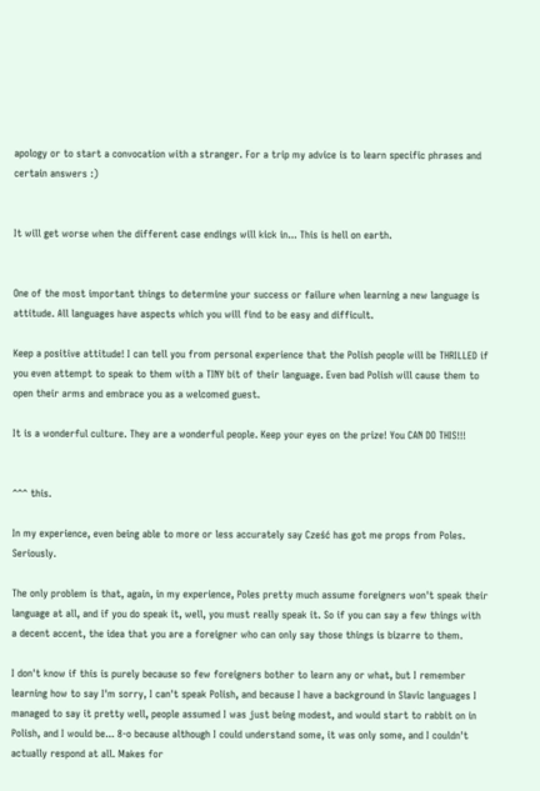apology or to start a convocation with a stranger. For a trip my advice is to learn specific phrases and certain answers :)


It will get worse when the different case endings will kick in... This is hell on earth.


One of the most important things to determine your success or failure when learning a new language is attitude. All languages have aspects which you will find to be easy and difficult.

Keep a positive attitude! I can tell you from personal experience that the Polish people will be THRILLED if you even attempt to speak to them with a TINY bit of their language. Even bad Polish will cause them to open their arms and embrace you as a welcomed guest.

It is a wonderful culture. They are a wonderful people. Keep your eyes on the prize! You CAN DO THIS!!!


^^^ this.

In my experience, even being able to more or less accurately say Cześć has got me props from Poles. Seriously.

The only problem is that, again, in my experience, Poles pretty much assume foreigners won't speak their language at all, and if you do speak it, well, you must really speak it. So if you can say a few things with a decent accent, the idea that you are a foreigner who can only say those things is bizarre to them.

I don't know if this is purely because so few foreigners bother to learn any or what, but I remember learning how to say I'm sorry, I can't speak Polish, and because I have a background in Slavic languages I managed to say it pretty well, people assumed I was just being modest, and would start to rabbit on in Polish, and I would be... 8-o because although I could understand some, it was only some, and I couldn't actually respond at all. Makes for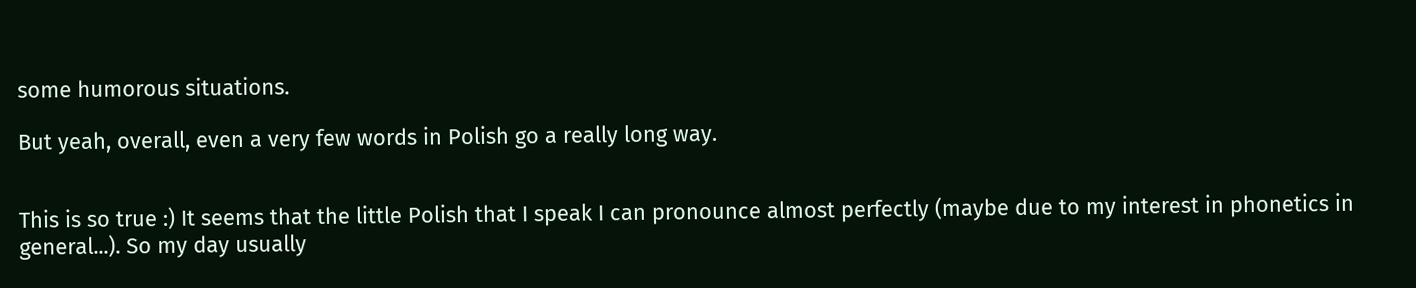some humorous situations.

But yeah, overall, even a very few words in Polish go a really long way.


This is so true :) It seems that the little Polish that I speak I can pronounce almost perfectly (maybe due to my interest in phonetics in general...). So my day usually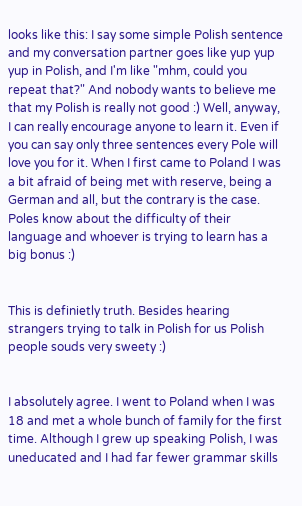looks like this: I say some simple Polish sentence and my conversation partner goes like yup yup yup in Polish, and I'm like "mhm, could you repeat that?" And nobody wants to believe me that my Polish is really not good :) Well, anyway, I can really encourage anyone to learn it. Even if you can say only three sentences every Pole will love you for it. When I first came to Poland I was a bit afraid of being met with reserve, being a German and all, but the contrary is the case. Poles know about the difficulty of their language and whoever is trying to learn has a big bonus :)


This is definietly truth. Besides hearing strangers trying to talk in Polish for us Polish people souds very sweety :)


I absolutely agree. I went to Poland when I was 18 and met a whole bunch of family for the first time. Although I grew up speaking Polish, I was uneducated and I had far fewer grammar skills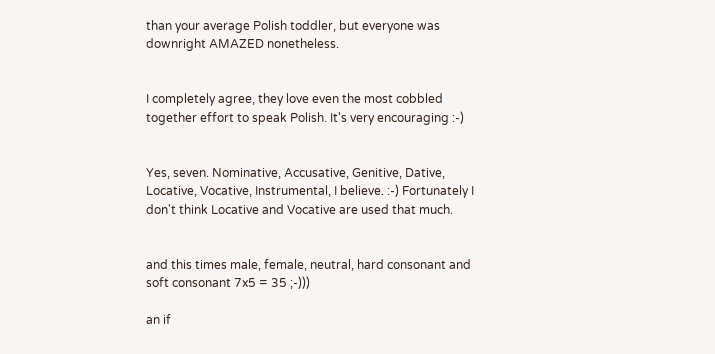than your average Polish toddler, but everyone was downright AMAZED nonetheless.


I completely agree, they love even the most cobbled together effort to speak Polish. It's very encouraging :-)


Yes, seven. Nominative, Accusative, Genitive, Dative, Locative, Vocative, Instrumental, I believe. :-) Fortunately I don't think Locative and Vocative are used that much.


and this times male, female, neutral, hard consonant and soft consonant 7x5 = 35 ;-)))

an if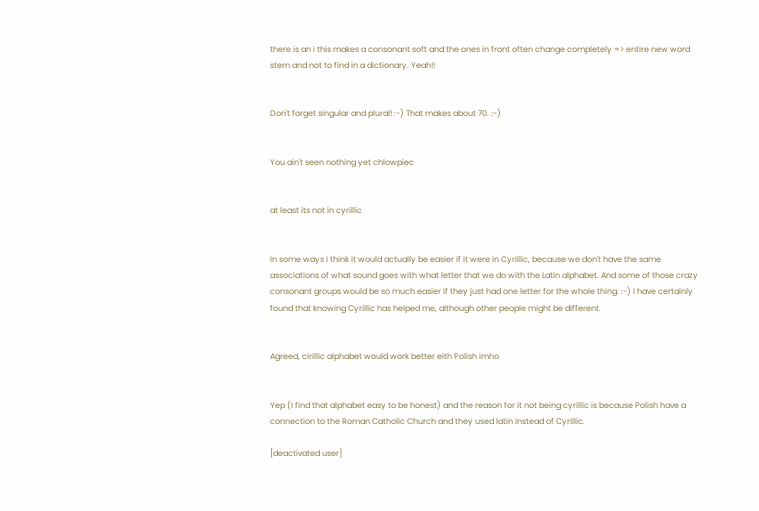there is an i this makes a consonant soft and the ones in front often change completely => entire new word stem and not to find in a dictionary. Yeah!!


Don't forget singular and plural! :-) That makes about 70. :-)


You ain't seen nothing yet chlowpiec


at least its not in cyrillic


In some ways I think it would actually be easier if it were in Cyrillic, because we don't have the same associations of what sound goes with what letter that we do with the Latin alphabet. And some of those crazy consonant groups would be so much easier if they just had one letter for the whole thing. :-) I have certainly found that knowing Cyrillic has helped me, although other people might be different.


Agreed, cirillic alphabet would work better eith Polish imho


Yep (I find that alphabet easy to be honest) and the reason for it not being cyrillic is because Polish have a connection to the Roman Catholic Church and they used latin instead of Cyrillic.

[deactivated user]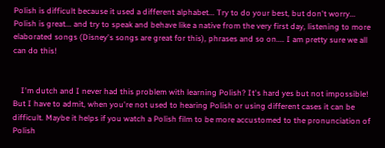Polish is difficult because it used a different alphabet... Try to do your best, but don't worry... Polish is great... and try to speak and behave like a native from the very first day, listening to more elaborated songs (Disney's songs are great for this), phrases and so on.... I am pretty sure we all can do this!


    I'm dutch and I never had this problem with learning Polish? It's hard yes but not impossible! But I have to admit, when you're not used to hearing Polish or using different cases it can be difficult. Maybe it helps if you watch a Polish film to be more accustomed to the pronunciation of Polish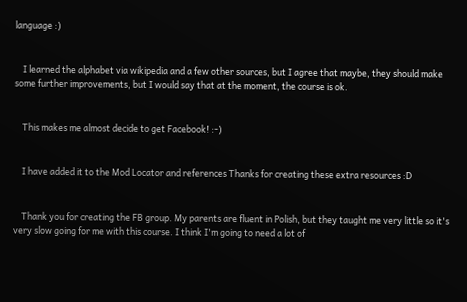language :)


    I learned the alphabet via wikipedia and a few other sources, but I agree that maybe, they should make some further improvements, but I would say that at the moment, the course is ok.


    This makes me almost decide to get Facebook! :-)


    I have added it to the Mod Locator and references Thanks for creating these extra resources :D


    Thank you for creating the FB group. My parents are fluent in Polish, but they taught me very little so it's very slow going for me with this course. I think I'm going to need a lot of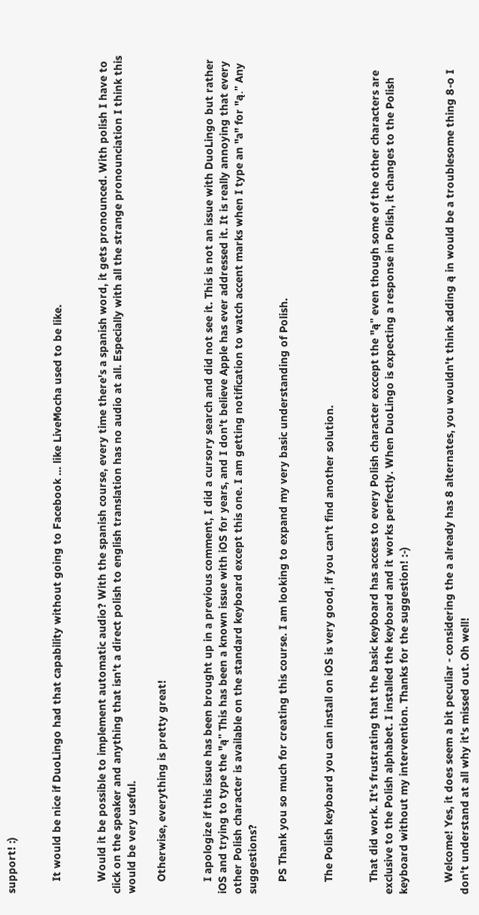support! :)


    It would be nice if DuoLingo had that capability without going to Facebook ... like LiveMocha used to be like.


    Would it be possible to implement automatic audio? With the spanish course, every time there's a spanish word, it gets pronounced. With polish I have to click on the speaker and anything that isn't a direct polish to english translation has no audio at all. Especially with all the strange pronounciation I think this would be very useful.

    Otherwise, everything is pretty great!


    I apologize if this issue has been brought up in a previous comment, I did a cursory search and did not see it. This is not an issue with DuoLingo but rather iOS and trying to type the "ą" This has been a known issue with iOS for years, and I don't believe Apple has ever addressed it. It is really annoying that every other Polish character is available on the standard keyboard except this one. I am getting notification to watch accent marks when I type an "a" for "ą." Any suggestions?

    PS Thank you so much for creating this course. I am looking to expand my very basic understanding of Polish.


    The Polish keyboard you can install on iOS is very good, if you can't find another solution.


    That did work. It's frustrating that the basic keyboard has access to every Polish character exccept the "ą" even though some of the other characters are exclusive to the Polish alphabet. I installed the keyboard and it works perfectly. When DuoLingo is expecting a response in Polish, it changes to the Polish keyboard without my intervention. Thanks for the suggestion! :-)


    Welcome! Yes, it does seem a bit peculiar - considering the a already has 8 alternates, you wouldn't think adding ą in would be a troublesome thing 8-o I don't understand at all why it's missed out. Oh well!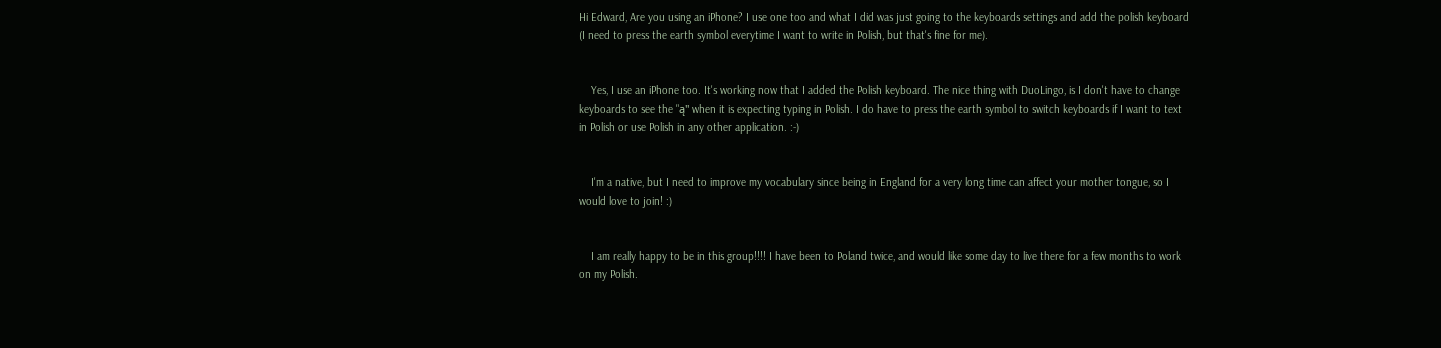Hi Edward, Are you using an iPhone? I use one too and what I did was just going to the keyboards settings and add the polish keyboard (I need to press the earth symbol everytime I want to write in Polish, but that's fine for me).


    Yes, I use an iPhone too. It's working now that I added the Polish keyboard. The nice thing with DuoLingo, is I don't have to change keyboards to see the "ą" when it is expecting typing in Polish. I do have to press the earth symbol to switch keyboards if I want to text in Polish or use Polish in any other application. :-)


    I'm a native, but I need to improve my vocabulary since being in England for a very long time can affect your mother tongue, so I would love to join! :)


    I am really happy to be in this group!!!! I have been to Poland twice, and would like some day to live there for a few months to work on my Polish.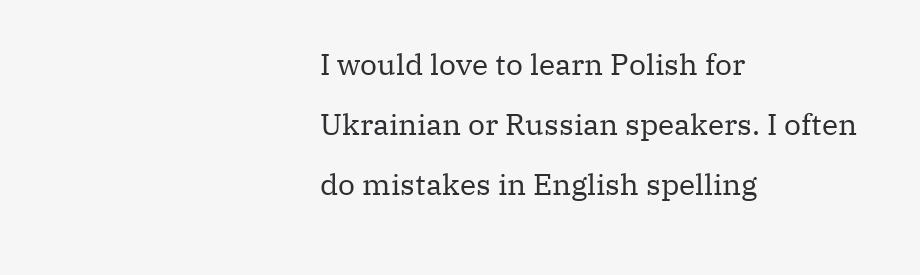I would love to learn Polish for Ukrainian or Russian speakers. I often do mistakes in English spelling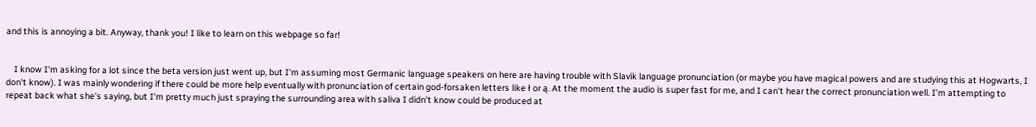and this is annoying a bit. Anyway, thank you! I like to learn on this webpage so far!


    I know I'm asking for a lot since the beta version just went up, but I'm assuming most Germanic language speakers on here are having trouble with Slavik language pronunciation (or maybe you have magical powers and are studying this at Hogwarts, I don't know). I was mainly wondering if there could be more help eventually with pronunciation of certain god-forsaken letters like ł or ą. At the moment the audio is super fast for me, and I can't hear the correct pronunciation well. I'm attempting to repeat back what she's saying, but I'm pretty much just spraying the surrounding area with saliva I didn't know could be produced at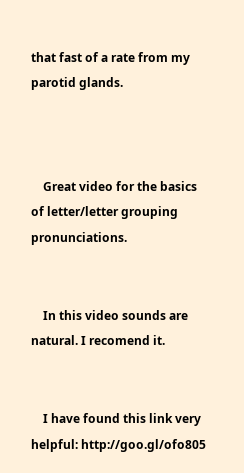that fast of a rate from my parotid glands.



    Great video for the basics of letter/letter grouping pronunciations.


    In this video sounds are natural. I recomend it.


    I have found this link very helpful: http://goo.gl/ofo805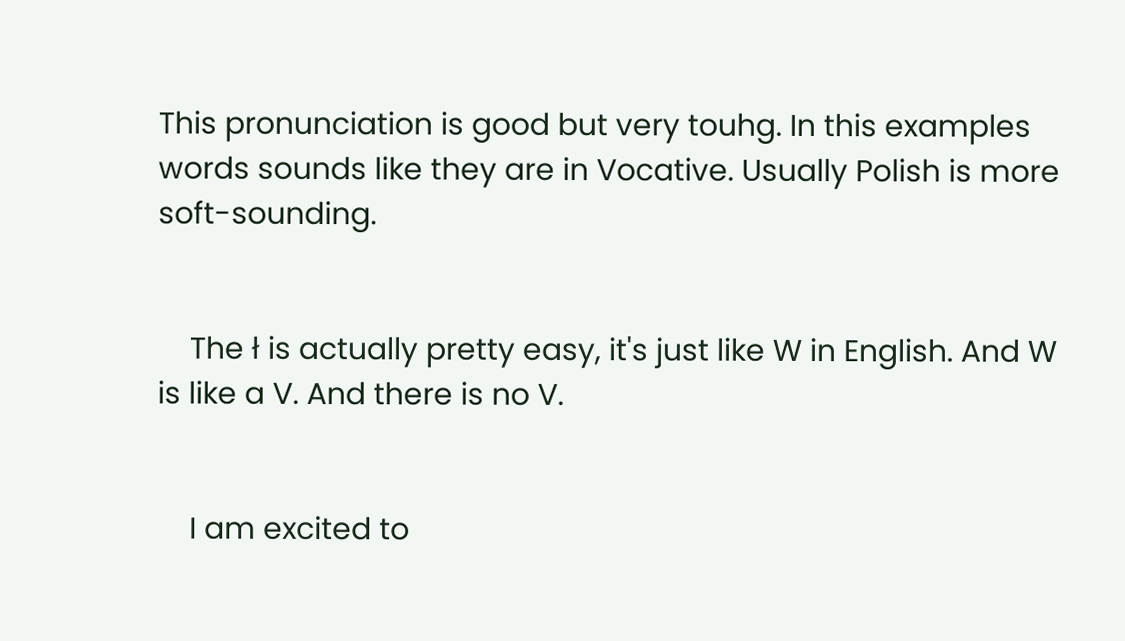This pronunciation is good but very touhg. In this examples words sounds like they are in Vocative. Usually Polish is more soft-sounding.


    The ł is actually pretty easy, it's just like W in English. And W is like a V. And there is no V.


    I am excited to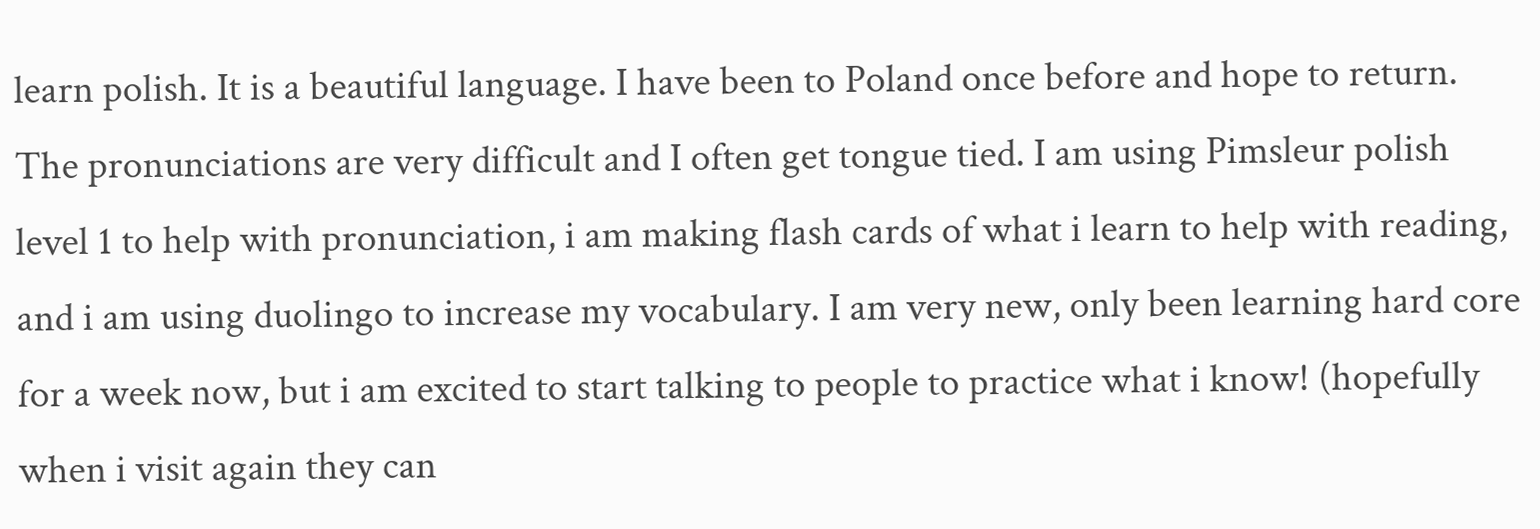learn polish. It is a beautiful language. I have been to Poland once before and hope to return. The pronunciations are very difficult and I often get tongue tied. I am using Pimsleur polish level 1 to help with pronunciation, i am making flash cards of what i learn to help with reading, and i am using duolingo to increase my vocabulary. I am very new, only been learning hard core for a week now, but i am excited to start talking to people to practice what i know! (hopefully when i visit again they can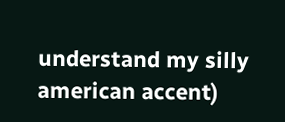understand my silly american accent)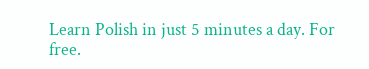Learn Polish in just 5 minutes a day. For free.